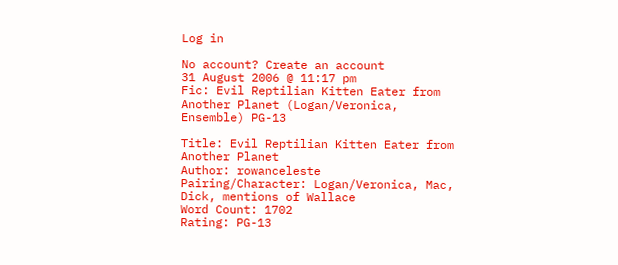Log in

No account? Create an account
31 August 2006 @ 11:17 pm
Fic: Evil Reptilian Kitten Eater from Another Planet (Logan/Veronica, Ensemble) PG-13

Title: Evil Reptilian Kitten Eater from Another Planet
Author: rowanceleste
Pairing/Character: Logan/Veronica, Mac, Dick, mentions of Wallace
Word Count: 1702
Rating: PG-13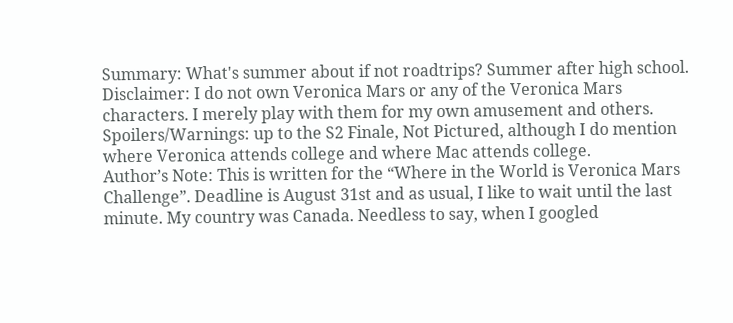Summary: What's summer about if not roadtrips? Summer after high school.
Disclaimer: I do not own Veronica Mars or any of the Veronica Mars characters. I merely play with them for my own amusement and others.
Spoilers/Warnings: up to the S2 Finale, Not Pictured, although I do mention where Veronica attends college and where Mac attends college.
Author’s Note: This is written for the “Where in the World is Veronica Mars Challenge”. Deadline is August 31st and as usual, I like to wait until the last minute. My country was Canada. Needless to say, when I googled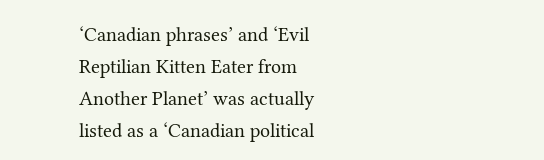‘Canadian phrases’ and ‘Evil Reptilian Kitten Eater from Another Planet’ was actually listed as a ‘Canadian political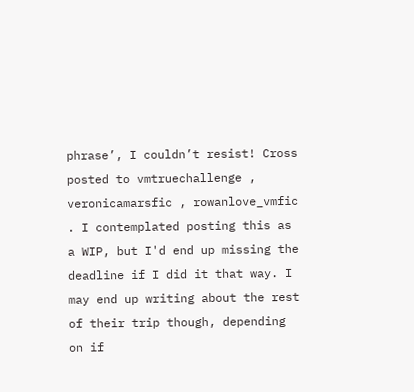phrase’, I couldn’t resist! Cross posted to vmtruechallenge , veronicamarsfic , rowanlove_vmfic . I contemplated posting this as a WIP, but I'd end up missing the deadline if I did it that way. I may end up writing about the rest of their trip though, depending on if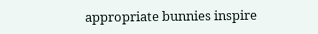appropriate bunnies inspire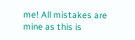me! All mistakes are mine as this is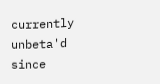currently unbeta'd since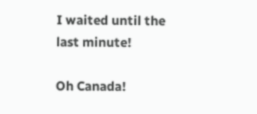I waited until the last minute!

Oh Canada!